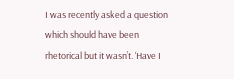I was recently asked a question which should have been rhetorical but it wasn’t. ‘Have I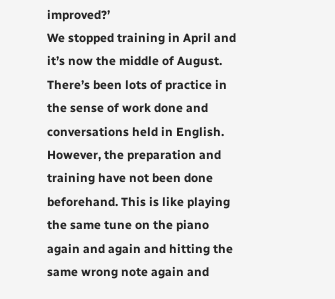improved?’
We stopped training in April and it’s now the middle of August. There’s been lots of practice in the sense of work done and conversations held in English. However, the preparation and training have not been done beforehand. This is like playing the same tune on the piano again and again and hitting the same wrong note again and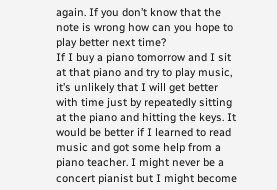again. If you don’t know that the note is wrong how can you hope to play better next time?
If I buy a piano tomorrow and I sit at that piano and try to play music, it’s unlikely that I will get better with time just by repeatedly sitting at the piano and hitting the keys. It would be better if I learned to read music and got some help from a piano teacher. I might never be a concert pianist but I might become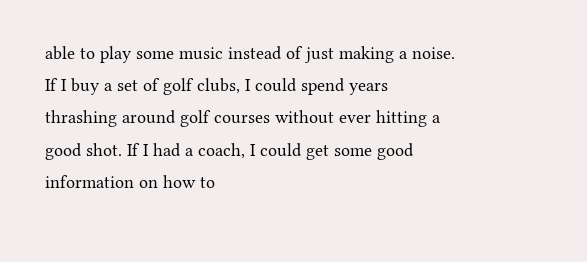able to play some music instead of just making a noise.
If I buy a set of golf clubs, I could spend years thrashing around golf courses without ever hitting a good shot. If I had a coach, I could get some good information on how to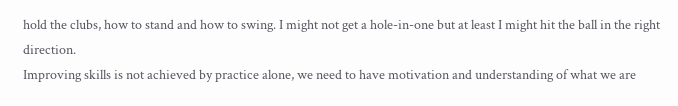hold the clubs, how to stand and how to swing. I might not get a hole-in-one but at least I might hit the ball in the right direction.
Improving skills is not achieved by practice alone, we need to have motivation and understanding of what we are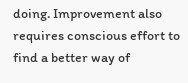doing. Improvement also requires conscious effort to find a better way of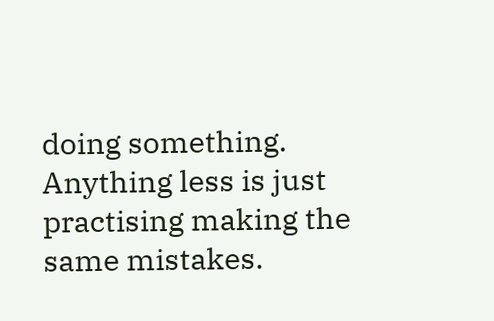doing something. Anything less is just practising making the same mistakes.